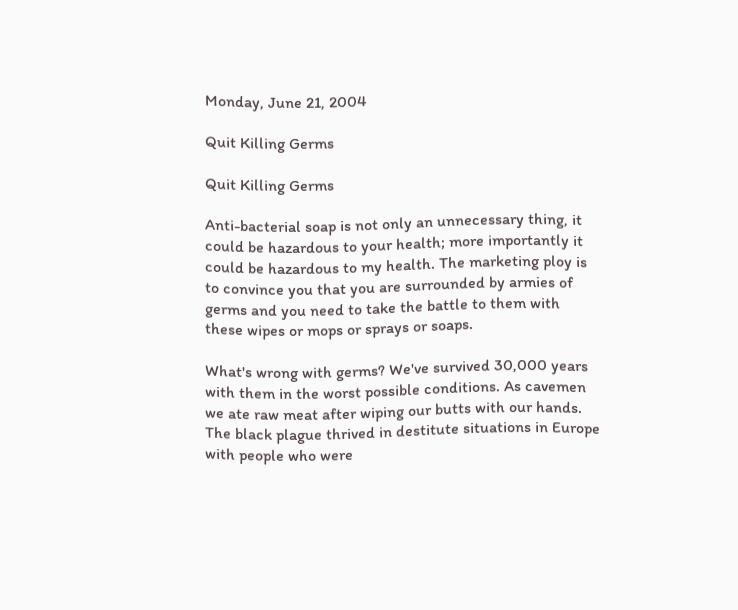Monday, June 21, 2004

Quit Killing Germs

Quit Killing Germs

Anti-bacterial soap is not only an unnecessary thing, it could be hazardous to your health; more importantly it could be hazardous to my health. The marketing ploy is to convince you that you are surrounded by armies of germs and you need to take the battle to them with these wipes or mops or sprays or soaps.

What's wrong with germs? We've survived 30,000 years with them in the worst possible conditions. As cavemen we ate raw meat after wiping our butts with our hands. The black plague thrived in destitute situations in Europe with people who were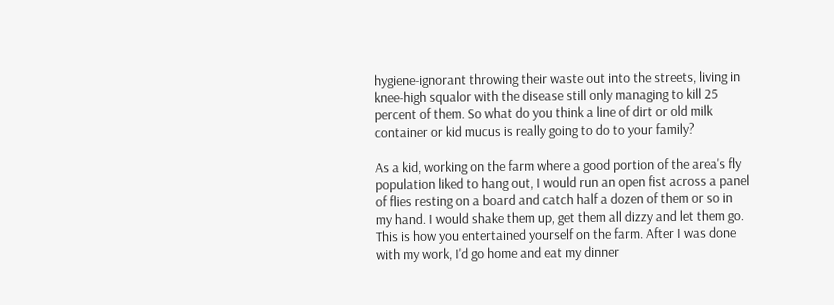hygiene-ignorant throwing their waste out into the streets, living in knee-high squalor with the disease still only managing to kill 25 percent of them. So what do you think a line of dirt or old milk container or kid mucus is really going to do to your family?

As a kid, working on the farm where a good portion of the area's fly population liked to hang out, I would run an open fist across a panel of flies resting on a board and catch half a dozen of them or so in my hand. I would shake them up, get them all dizzy and let them go. This is how you entertained yourself on the farm. After I was done with my work, I'd go home and eat my dinner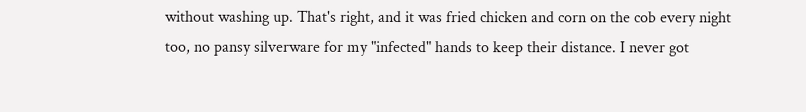without washing up. That's right, and it was fried chicken and corn on the cob every night too, no pansy silverware for my "infected" hands to keep their distance. I never got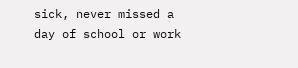sick, never missed a day of school or work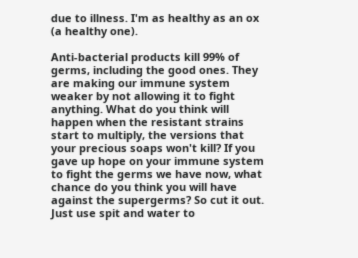due to illness. I'm as healthy as an ox (a healthy one).

Anti-bacterial products kill 99% of germs, including the good ones. They are making our immune system weaker by not allowing it to fight anything. What do you think will happen when the resistant strains start to multiply, the versions that your precious soaps won't kill? If you gave up hope on your immune system to fight the germs we have now, what chance do you think you will have against the supergerms? So cut it out. Just use spit and water to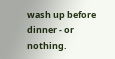wash up before dinner - or nothing.